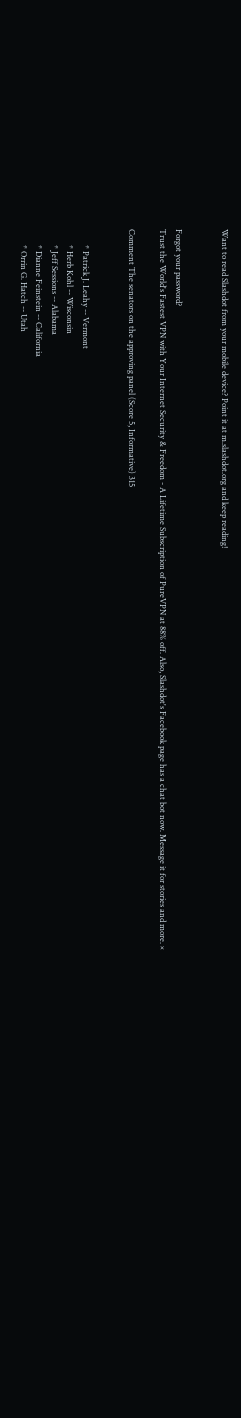Want to read Slashdot from your mobile device? Point it at m.slashdot.org and keep reading!


Forgot your password?
Trust the World's Fastest VPN with Your Internet Security & Freedom - A Lifetime Subscription of PureVPN at 88% off. Also, Slashdot's Facebook page has a chat bot now. Message it for stories and more. ×

Comment The senators on the approving panel (Score 5, Informative) 315


        * Patrick J. Leahy -- Vermont
        * Herb Kohl -- Wisconsin
        * Jeff Sessions -- Alabama
        * Dianne Feinstein -- California
        * Orrin G. Hatch -- Utah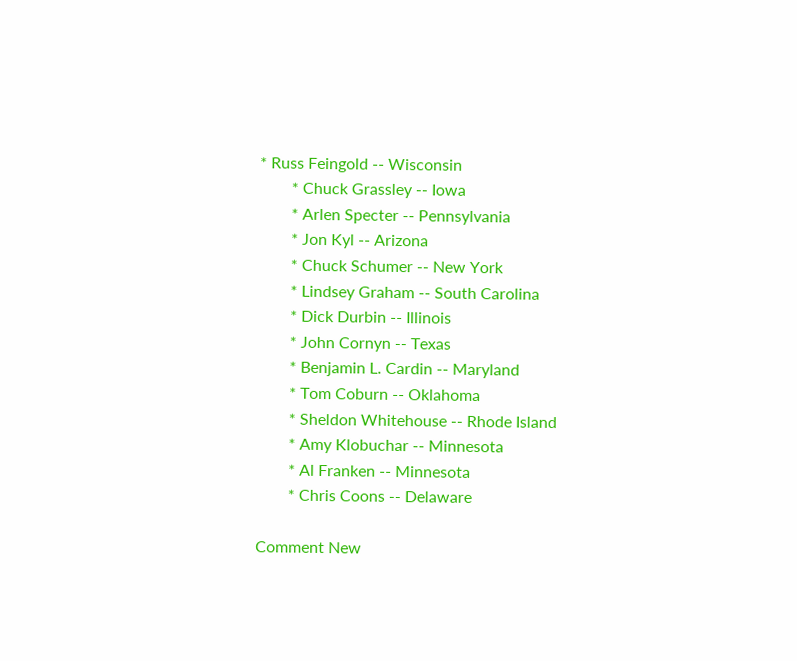* Russ Feingold -- Wisconsin
        * Chuck Grassley -- Iowa
        * Arlen Specter -- Pennsylvania
        * Jon Kyl -- Arizona
        * Chuck Schumer -- New York
        * Lindsey Graham -- South Carolina
        * Dick Durbin -- Illinois
        * John Cornyn -- Texas
        * Benjamin L. Cardin -- Maryland
        * Tom Coburn -- Oklahoma
        * Sheldon Whitehouse -- Rhode Island
        * Amy Klobuchar -- Minnesota
        * Al Franken -- Minnesota
        * Chris Coons -- Delaware

Comment New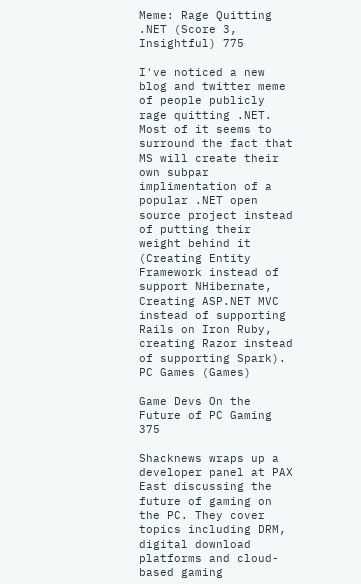Meme: Rage Quitting .NET (Score 3, Insightful) 775

I've noticed a new blog and twitter meme of people publicly rage quitting .NET. Most of it seems to surround the fact that MS will create their own subpar implimentation of a popular .NET open source project instead of putting their weight behind it (Creating Entity Framework instead of support NHibernate, Creating ASP.NET MVC instead of supporting Rails on Iron Ruby, creating Razor instead of supporting Spark).
PC Games (Games)

Game Devs On the Future of PC Gaming 375

Shacknews wraps up a developer panel at PAX East discussing the future of gaming on the PC. They cover topics including DRM, digital download platforms and cloud-based gaming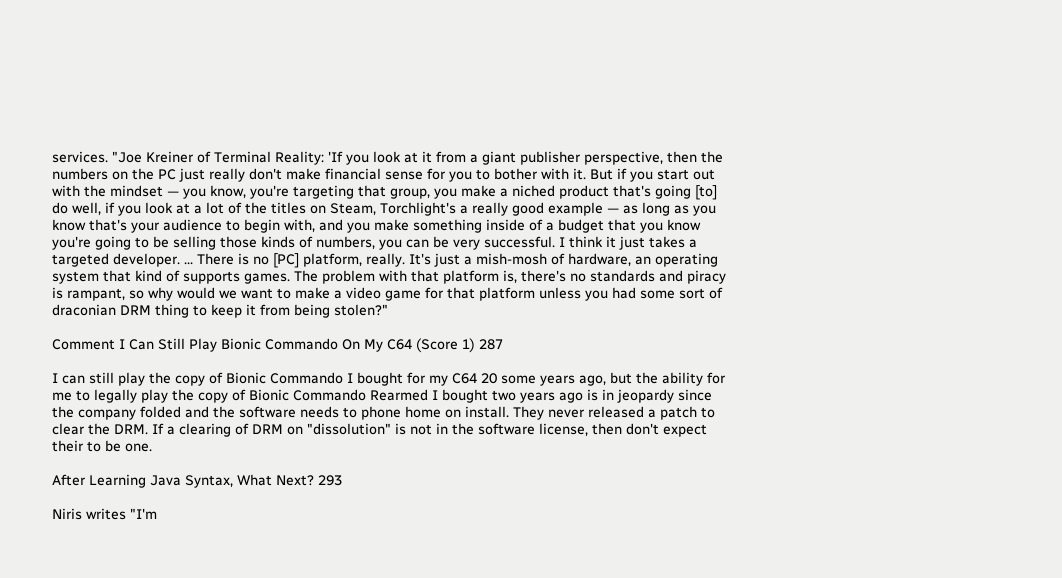services. "Joe Kreiner of Terminal Reality: 'If you look at it from a giant publisher perspective, then the numbers on the PC just really don't make financial sense for you to bother with it. But if you start out with the mindset — you know, you're targeting that group, you make a niched product that's going [to] do well, if you look at a lot of the titles on Steam, Torchlight's a really good example — as long as you know that's your audience to begin with, and you make something inside of a budget that you know you're going to be selling those kinds of numbers, you can be very successful. I think it just takes a targeted developer. ... There is no [PC] platform, really. It's just a mish-mosh of hardware, an operating system that kind of supports games. The problem with that platform is, there's no standards and piracy is rampant, so why would we want to make a video game for that platform unless you had some sort of draconian DRM thing to keep it from being stolen?"

Comment I Can Still Play Bionic Commando On My C64 (Score 1) 287

I can still play the copy of Bionic Commando I bought for my C64 20 some years ago, but the ability for me to legally play the copy of Bionic Commando Rearmed I bought two years ago is in jeopardy since the company folded and the software needs to phone home on install. They never released a patch to clear the DRM. If a clearing of DRM on "dissolution" is not in the software license, then don't expect their to be one.

After Learning Java Syntax, What Next? 293

Niris writes "I'm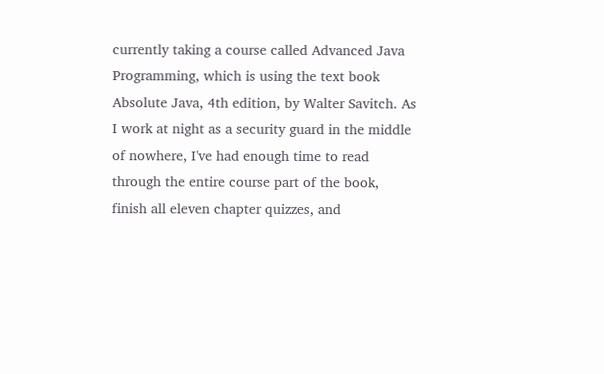currently taking a course called Advanced Java Programming, which is using the text book Absolute Java, 4th edition, by Walter Savitch. As I work at night as a security guard in the middle of nowhere, I've had enough time to read through the entire course part of the book, finish all eleven chapter quizzes, and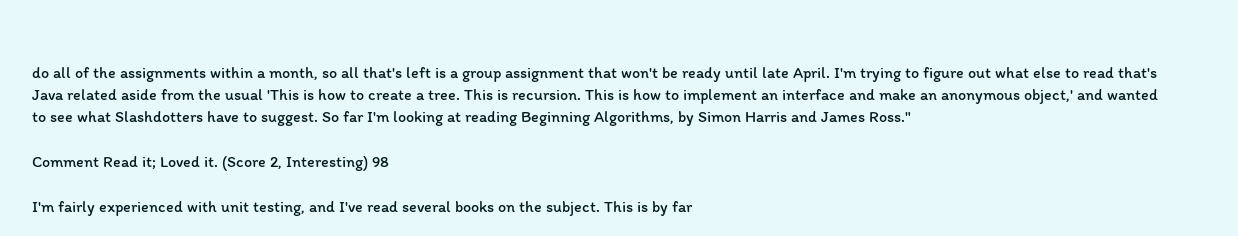do all of the assignments within a month, so all that's left is a group assignment that won't be ready until late April. I'm trying to figure out what else to read that's Java related aside from the usual 'This is how to create a tree. This is recursion. This is how to implement an interface and make an anonymous object,' and wanted to see what Slashdotters have to suggest. So far I'm looking at reading Beginning Algorithms, by Simon Harris and James Ross."

Comment Read it; Loved it. (Score 2, Interesting) 98

I'm fairly experienced with unit testing, and I've read several books on the subject. This is by far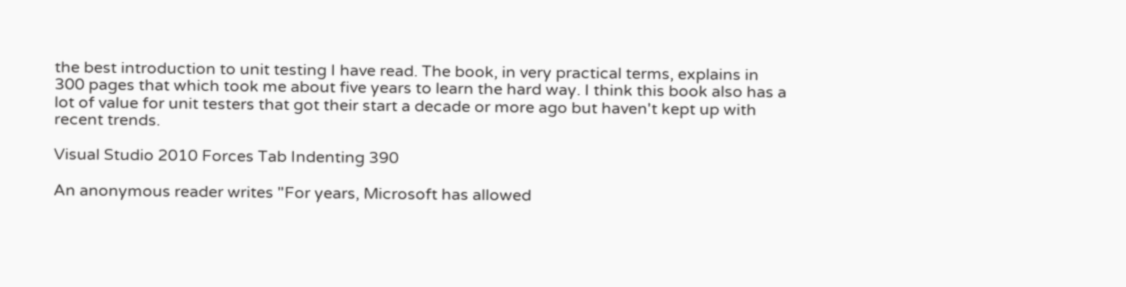the best introduction to unit testing I have read. The book, in very practical terms, explains in 300 pages that which took me about five years to learn the hard way. I think this book also has a lot of value for unit testers that got their start a decade or more ago but haven't kept up with recent trends.

Visual Studio 2010 Forces Tab Indenting 390

An anonymous reader writes "For years, Microsoft has allowed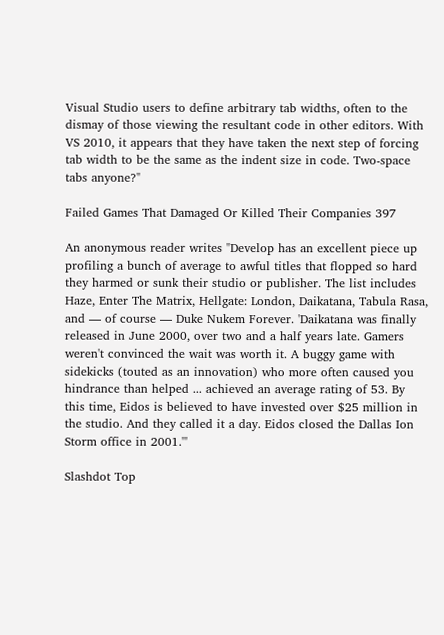Visual Studio users to define arbitrary tab widths, often to the dismay of those viewing the resultant code in other editors. With VS 2010, it appears that they have taken the next step of forcing tab width to be the same as the indent size in code. Two-space tabs anyone?"

Failed Games That Damaged Or Killed Their Companies 397

An anonymous reader writes "Develop has an excellent piece up profiling a bunch of average to awful titles that flopped so hard they harmed or sunk their studio or publisher. The list includes Haze, Enter The Matrix, Hellgate: London, Daikatana, Tabula Rasa, and — of course — Duke Nukem Forever. 'Daikatana was finally released in June 2000, over two and a half years late. Gamers weren't convinced the wait was worth it. A buggy game with sidekicks (touted as an innovation) who more often caused you hindrance than helped ... achieved an average rating of 53. By this time, Eidos is believed to have invested over $25 million in the studio. And they called it a day. Eidos closed the Dallas Ion Storm office in 2001.'"

Slashdot Top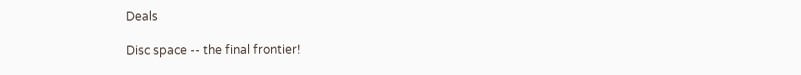Deals

Disc space -- the final frontier!